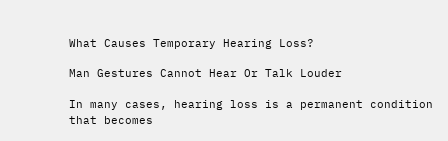What Causes Temporary Hearing Loss?

Man Gestures Cannot Hear Or Talk Louder

In many cases, hearing loss is a permanent condition that becomes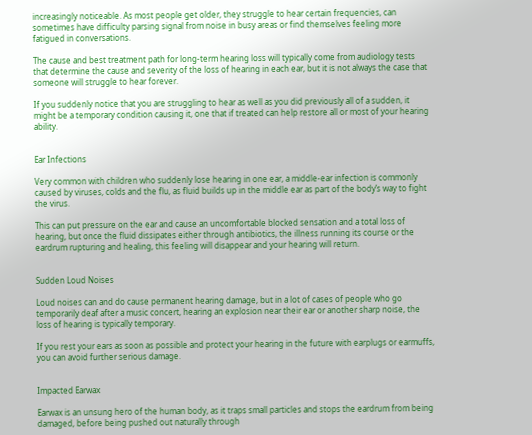increasingly noticeable. As most people get older, they struggle to hear certain frequencies, can sometimes have difficulty parsing signal from noise in busy areas or find themselves feeling more fatigued in conversations.

The cause and best treatment path for long-term hearing loss will typically come from audiology tests that determine the cause and severity of the loss of hearing in each ear, but it is not always the case that someone will struggle to hear forever.

If you suddenly notice that you are struggling to hear as well as you did previously all of a sudden, it might be a temporary condition causing it, one that if treated can help restore all or most of your hearing ability.


Ear Infections

Very common with children who suddenly lose hearing in one ear, a middle-ear infection is commonly caused by viruses, colds and the flu, as fluid builds up in the middle ear as part of the body’s way to fight the virus.

This can put pressure on the ear and cause an uncomfortable blocked sensation and a total loss of hearing, but once the fluid dissipates either through antibiotics, the illness running its course or the eardrum rupturing and healing, this feeling will disappear and your hearing will return.


Sudden Loud Noises

Loud noises can and do cause permanent hearing damage, but in a lot of cases of people who go temporarily deaf after a music concert, hearing an explosion near their ear or another sharp noise, the loss of hearing is typically temporary.

If you rest your ears as soon as possible and protect your hearing in the future with earplugs or earmuffs, you can avoid further serious damage.


Impacted Earwax

Earwax is an unsung hero of the human body, as it traps small particles and stops the eardrum from being damaged, before being pushed out naturally through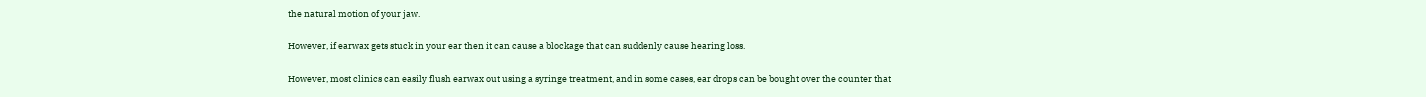the natural motion of your jaw.

However, if earwax gets stuck in your ear then it can cause a blockage that can suddenly cause hearing loss.

However, most clinics can easily flush earwax out using a syringe treatment, and in some cases, ear drops can be bought over the counter that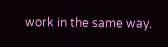work in the same way.